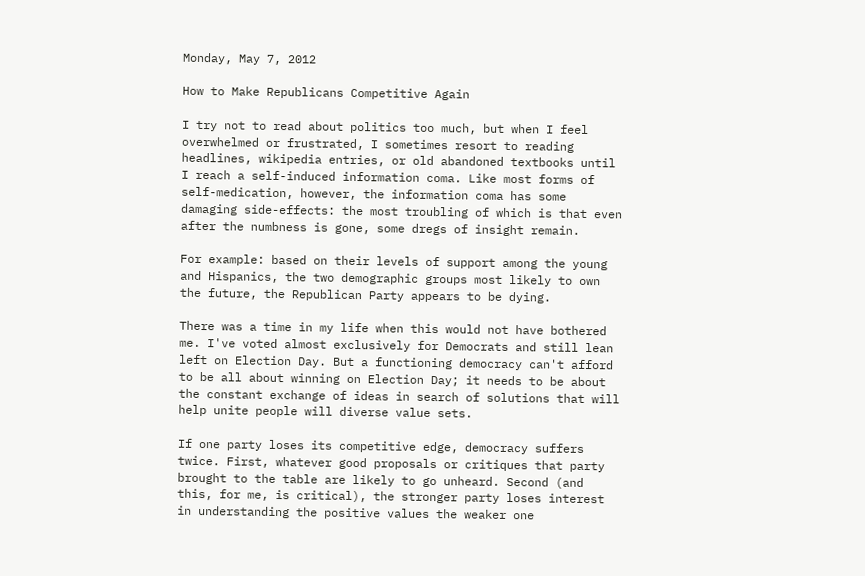Monday, May 7, 2012

How to Make Republicans Competitive Again

I try not to read about politics too much, but when I feel overwhelmed or frustrated, I sometimes resort to reading headlines, wikipedia entries, or old abandoned textbooks until I reach a self-induced information coma. Like most forms of self-medication, however, the information coma has some damaging side-effects: the most troubling of which is that even after the numbness is gone, some dregs of insight remain.

For example: based on their levels of support among the young and Hispanics, the two demographic groups most likely to own the future, the Republican Party appears to be dying.

There was a time in my life when this would not have bothered me. I've voted almost exclusively for Democrats and still lean left on Election Day. But a functioning democracy can't afford to be all about winning on Election Day; it needs to be about the constant exchange of ideas in search of solutions that will help unite people will diverse value sets.

If one party loses its competitive edge, democracy suffers twice. First, whatever good proposals or critiques that party brought to the table are likely to go unheard. Second (and this, for me, is critical), the stronger party loses interest in understanding the positive values the weaker one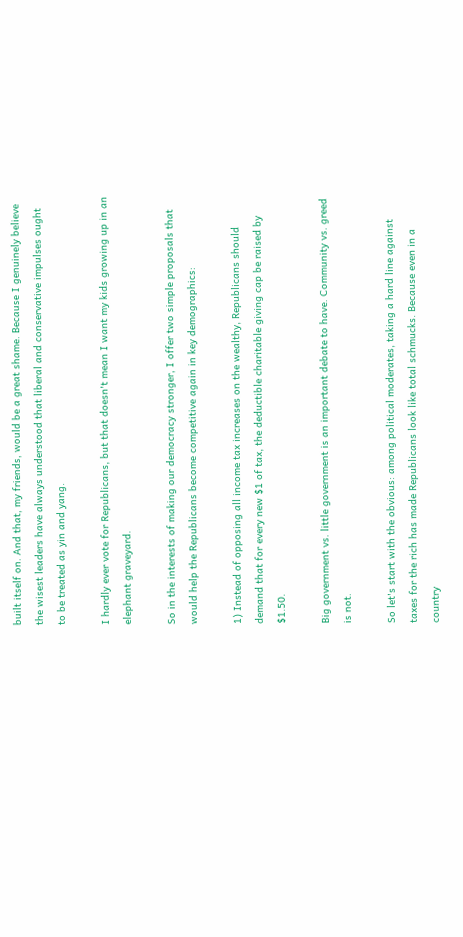built itself on. And that, my friends, would be a great shame. Because I genuinely believe the wisest leaders have always understood that liberal and conservative impulses ought to be treated as yin and yang.

I hardly ever vote for Republicans, but that doesn't mean I want my kids growing up in an elephant graveyard.

So in the interests of making our democracy stronger, I offer two simple proposals that would help the Republicans become competitive again in key demographics:

1) Instead of opposing all income tax increases on the wealthy, Republicans should demand that for every new $1 of tax, the deductible charitable giving cap be raised by $1.50.

Big government vs. little government is an important debate to have. Community vs. greed is not.

So let's start with the obvious: among political moderates, taking a hard line against taxes for the rich has made Republicans look like total schmucks. Because even in a country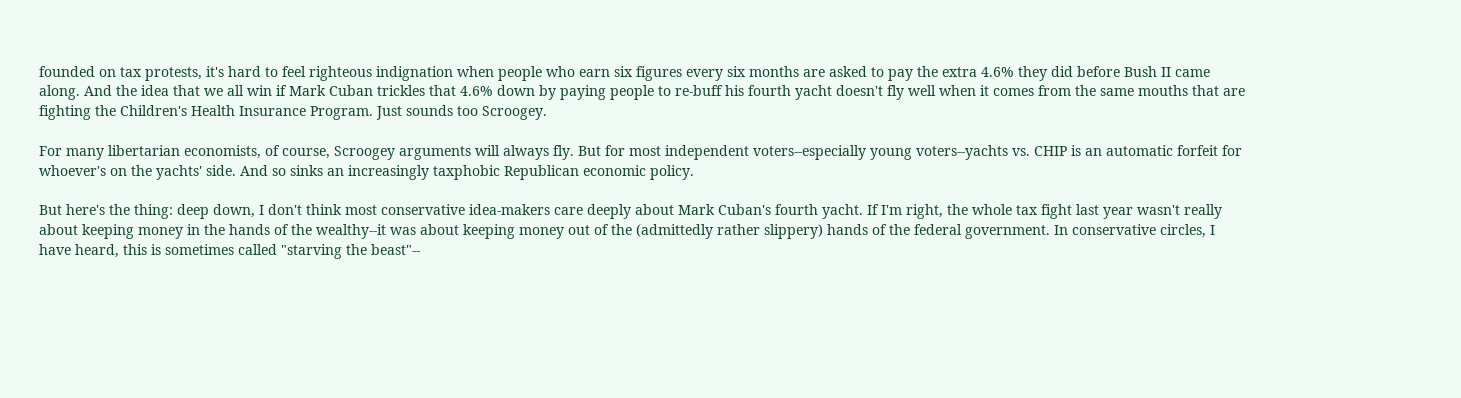founded on tax protests, it's hard to feel righteous indignation when people who earn six figures every six months are asked to pay the extra 4.6% they did before Bush II came along. And the idea that we all win if Mark Cuban trickles that 4.6% down by paying people to re-buff his fourth yacht doesn't fly well when it comes from the same mouths that are fighting the Children's Health Insurance Program. Just sounds too Scroogey.

For many libertarian economists, of course, Scroogey arguments will always fly. But for most independent voters--especially young voters--yachts vs. CHIP is an automatic forfeit for whoever's on the yachts' side. And so sinks an increasingly taxphobic Republican economic policy.

But here's the thing: deep down, I don't think most conservative idea-makers care deeply about Mark Cuban's fourth yacht. If I'm right, the whole tax fight last year wasn't really about keeping money in the hands of the wealthy--it was about keeping money out of the (admittedly rather slippery) hands of the federal government. In conservative circles, I have heard, this is sometimes called "starving the beast"--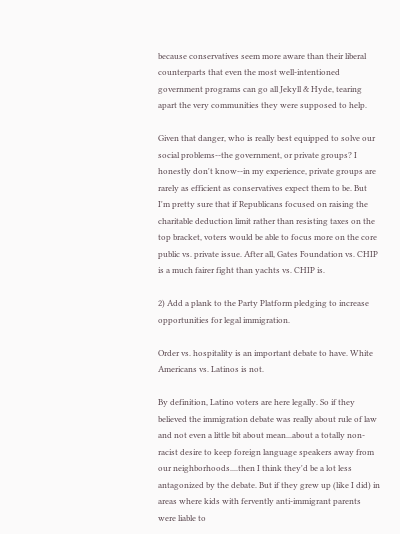because conservatives seem more aware than their liberal counterparts that even the most well-intentioned government programs can go all Jekyll & Hyde, tearing apart the very communities they were supposed to help.

Given that danger, who is really best equipped to solve our social problems--the government, or private groups? I honestly don't know--in my experience, private groups are rarely as efficient as conservatives expect them to be. But I'm pretty sure that if Republicans focused on raising the charitable deduction limit rather than resisting taxes on the top bracket, voters would be able to focus more on the core public vs. private issue. After all, Gates Foundation vs. CHIP is a much fairer fight than yachts vs. CHIP is.

2) Add a plank to the Party Platform pledging to increase opportunities for legal immigration.

Order vs. hospitality is an important debate to have. White Americans vs. Latinos is not.

By definition, Latino voters are here legally. So if they believed the immigration debate was really about rule of law and not even a little bit about mean...about a totally non-racist desire to keep foreign language speakers away from our neighborhoods....then I think they'd be a lot less antagonized by the debate. But if they grew up (like I did) in areas where kids with fervently anti-immigrant parents were liable to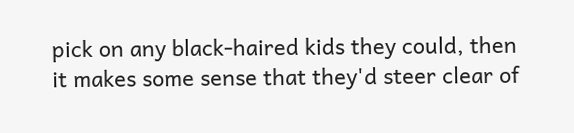pick on any black-haired kids they could, then it makes some sense that they'd steer clear of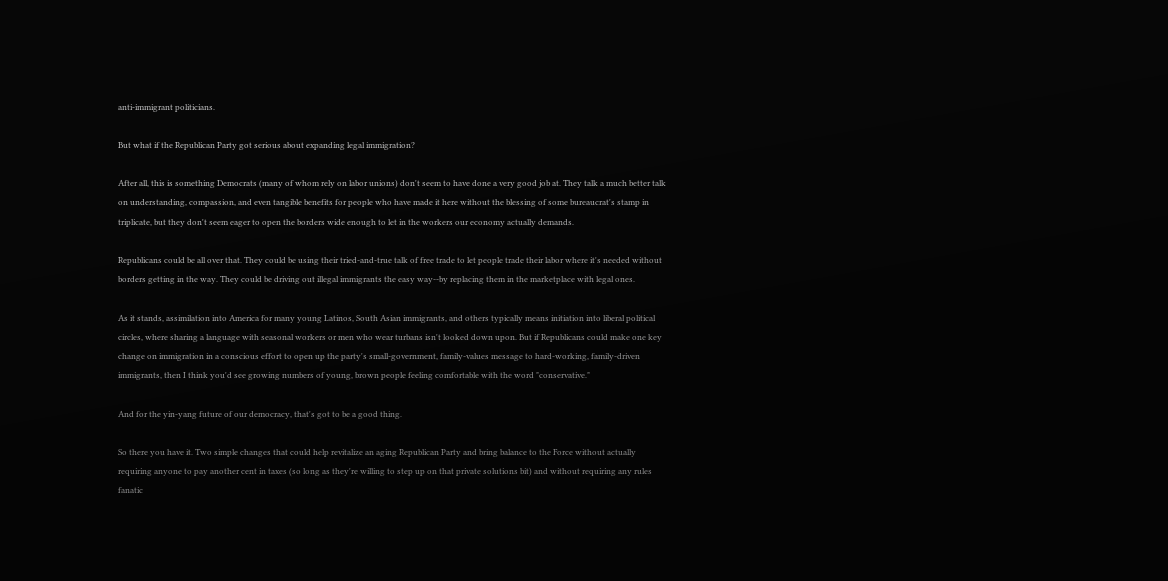anti-immigrant politicians.

But what if the Republican Party got serious about expanding legal immigration?

After all, this is something Democrats (many of whom rely on labor unions) don't seem to have done a very good job at. They talk a much better talk on understanding, compassion, and even tangible benefits for people who have made it here without the blessing of some bureaucrat's stamp in triplicate, but they don't seem eager to open the borders wide enough to let in the workers our economy actually demands.

Republicans could be all over that. They could be using their tried-and-true talk of free trade to let people trade their labor where it's needed without borders getting in the way. They could be driving out illegal immigrants the easy way--by replacing them in the marketplace with legal ones.

As it stands, assimilation into America for many young Latinos, South Asian immigrants, and others typically means initiation into liberal political circles, where sharing a language with seasonal workers or men who wear turbans isn't looked down upon. But if Republicans could make one key change on immigration in a conscious effort to open up the party's small-government, family-values message to hard-working, family-driven immigrants, then I think you'd see growing numbers of young, brown people feeling comfortable with the word "conservative."

And for the yin-yang future of our democracy, that's got to be a good thing.

So there you have it. Two simple changes that could help revitalize an aging Republican Party and bring balance to the Force without actually requiring anyone to pay another cent in taxes (so long as they're willing to step up on that private solutions bit) and without requiring any rules fanatic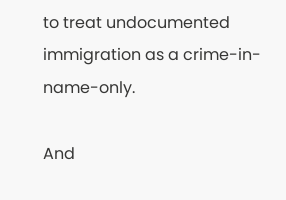to treat undocumented immigration as a crime-in-name-only.

And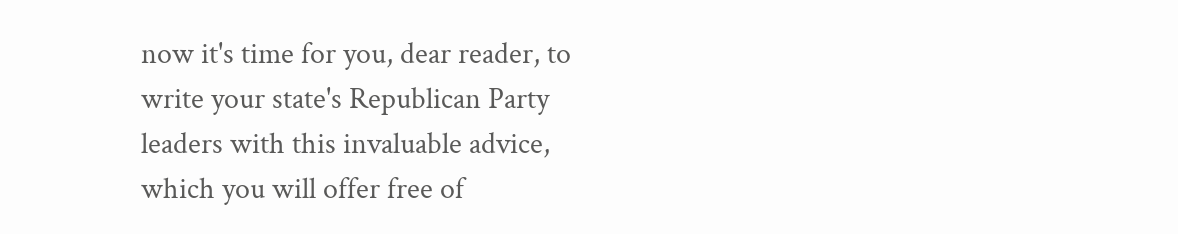now it's time for you, dear reader, to write your state's Republican Party leaders with this invaluable advice, which you will offer free of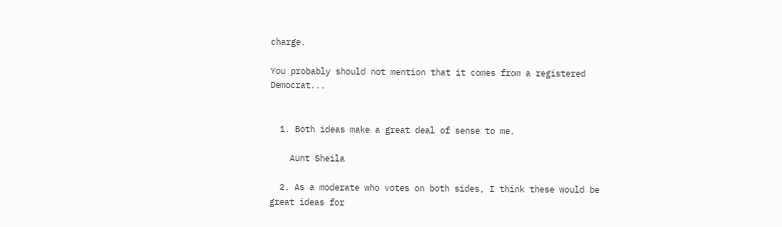charge.

You probably should not mention that it comes from a registered Democrat...


  1. Both ideas make a great deal of sense to me.

    Aunt Sheila

  2. As a moderate who votes on both sides, I think these would be great ideas for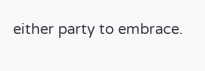either party to embrace.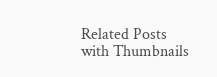Related Posts with Thumbnails